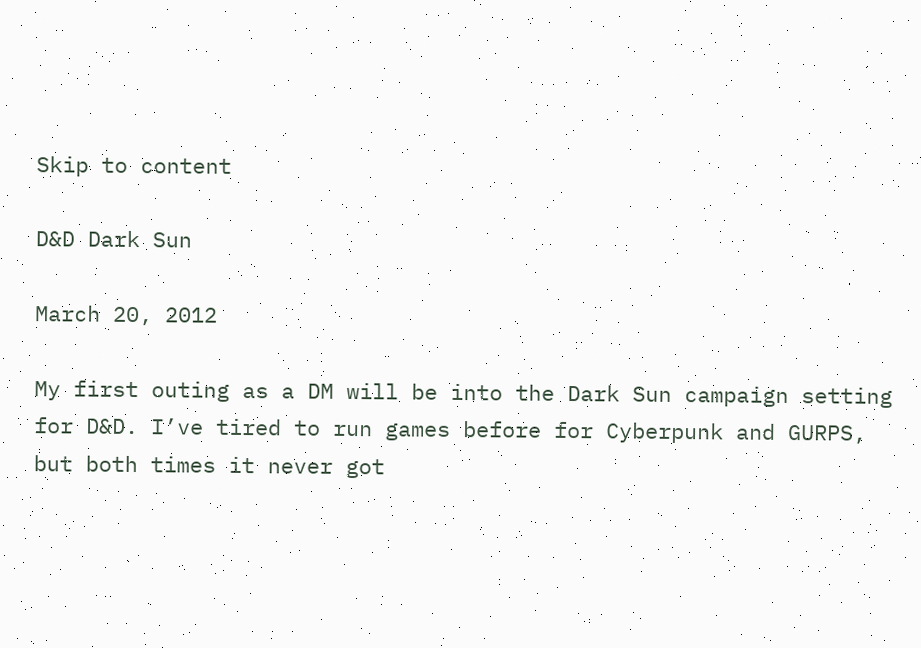Skip to content

D&D Dark Sun

March 20, 2012

My first outing as a DM will be into the Dark Sun campaign setting for D&D. I’ve tired to run games before for Cyberpunk and GURPS, but both times it never got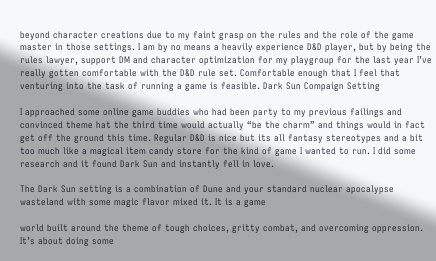beyond character creations due to my faint grasp on the rules and the role of the game master in those settings. I am by no means a heavily experience D&D player, but by being the rules lawyer, support DM and character optimization for my playgroup for the last year I’ve really gotten comfortable with the D&D rule set. Comfortable enough that I feel that venturing into the task of running a game is feasible. Dark Sun Compaign Setting

I approached some online game buddies who had been party to my previous failings and convinced theme hat the third time would actually “be the charm” and things would in fact get off the ground this time. Regular D&D is nice but its all fantasy stereotypes and a bit too much like a magical item candy store for the kind of game I wanted to run. I did some research and it found Dark Sun and instantly fell in love.

The Dark Sun setting is a combination of Dune and your standard nuclear apocalypse wasteland with some magic flavor mixed it. It is a game

world built around the theme of tough choices, gritty combat, and overcoming oppression. It’s about doing some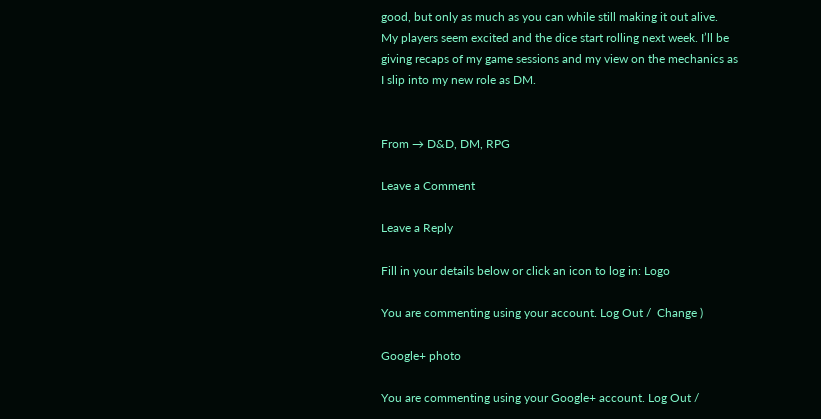good, but only as much as you can while still making it out alive.  My players seem excited and the dice start rolling next week. I’ll be giving recaps of my game sessions and my view on the mechanics as I slip into my new role as DM.


From → D&D, DM, RPG

Leave a Comment

Leave a Reply

Fill in your details below or click an icon to log in: Logo

You are commenting using your account. Log Out /  Change )

Google+ photo

You are commenting using your Google+ account. Log Out /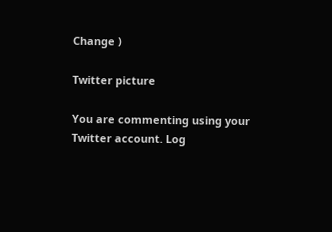Change )

Twitter picture

You are commenting using your Twitter account. Log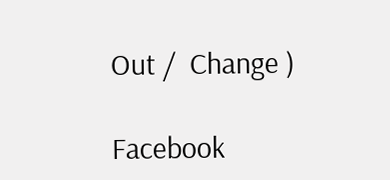Out /  Change )

Facebook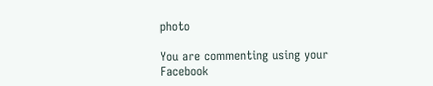photo

You are commenting using your Facebook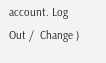account. Log Out /  Change )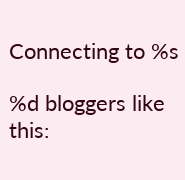Connecting to %s

%d bloggers like this: